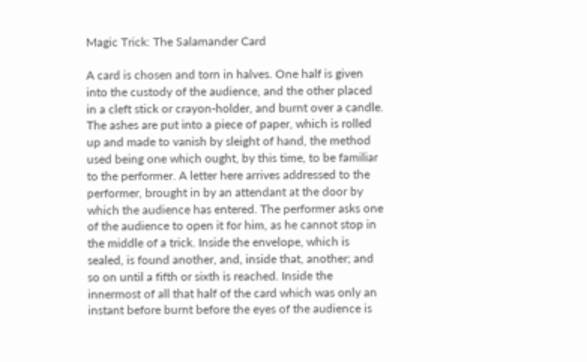Magic Trick: The Salamander Card

A card is chosen and torn in halves. One half is given into the custody of the audience, and the other placed in a cleft stick or crayon-holder, and burnt over a candle. The ashes are put into a piece of paper, which is rolled up and made to vanish by sleight of hand, the method used being one which ought, by this time, to be familiar to the performer. A letter here arrives addressed to the performer, brought in by an attendant at the door by which the audience has entered. The performer asks one of the audience to open it for him, as he cannot stop in the middle of a trick. Inside the envelope, which is sealed, is found another, and, inside that, another; and so on until a fifth or sixth is reached. Inside the innermost of all that half of the card which was only an instant before burnt before the eyes of the audience is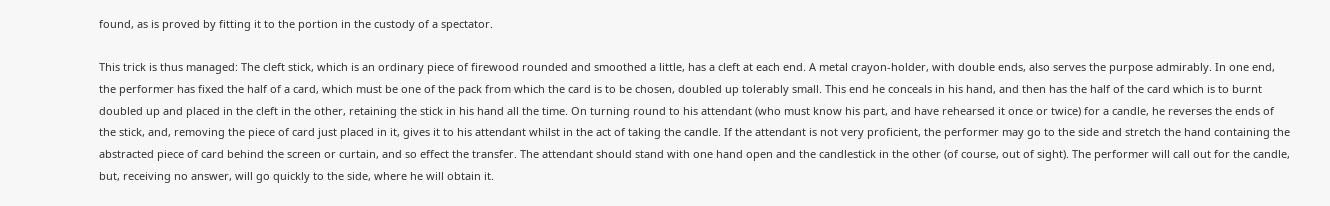found, as is proved by fitting it to the portion in the custody of a spectator.

This trick is thus managed: The cleft stick, which is an ordinary piece of firewood rounded and smoothed a little, has a cleft at each end. A metal crayon-holder, with double ends, also serves the purpose admirably. In one end, the performer has fixed the half of a card, which must be one of the pack from which the card is to be chosen, doubled up tolerably small. This end he conceals in his hand, and then has the half of the card which is to burnt doubled up and placed in the cleft in the other, retaining the stick in his hand all the time. On turning round to his attendant (who must know his part, and have rehearsed it once or twice) for a candle, he reverses the ends of the stick, and, removing the piece of card just placed in it, gives it to his attendant whilst in the act of taking the candle. If the attendant is not very proficient, the performer may go to the side and stretch the hand containing the abstracted piece of card behind the screen or curtain, and so effect the transfer. The attendant should stand with one hand open and the candlestick in the other (of course, out of sight). The performer will call out for the candle, but, receiving no answer, will go quickly to the side, where he will obtain it.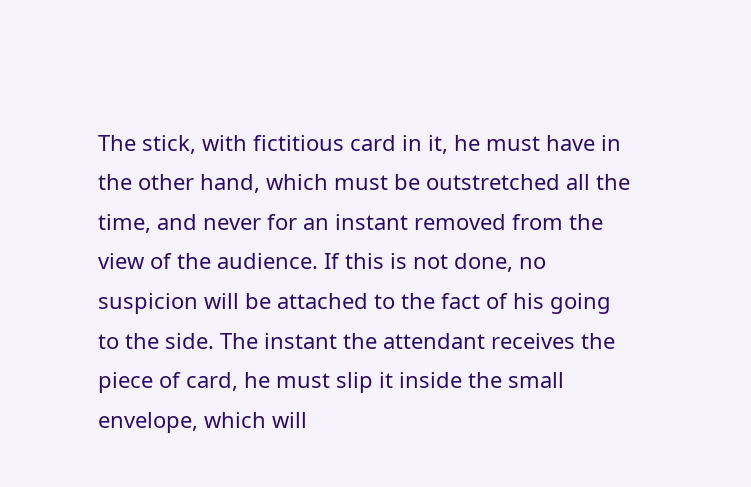The stick, with fictitious card in it, he must have in the other hand, which must be outstretched all the time, and never for an instant removed from the view of the audience. If this is not done, no suspicion will be attached to the fact of his going to the side. The instant the attendant receives the piece of card, he must slip it inside the small envelope, which will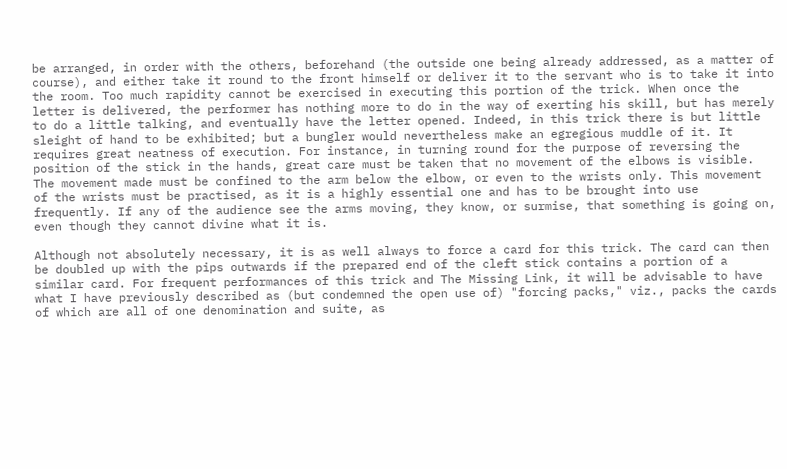be arranged, in order with the others, beforehand (the outside one being already addressed, as a matter of course), and either take it round to the front himself or deliver it to the servant who is to take it into the room. Too much rapidity cannot be exercised in executing this portion of the trick. When once the letter is delivered, the performer has nothing more to do in the way of exerting his skill, but has merely to do a little talking, and eventually have the letter opened. Indeed, in this trick there is but little sleight of hand to be exhibited; but a bungler would nevertheless make an egregious muddle of it. It requires great neatness of execution. For instance, in turning round for the purpose of reversing the position of the stick in the hands, great care must be taken that no movement of the elbows is visible. The movement made must be confined to the arm below the elbow, or even to the wrists only. This movement of the wrists must be practised, as it is a highly essential one and has to be brought into use frequently. If any of the audience see the arms moving, they know, or surmise, that something is going on, even though they cannot divine what it is.

Although not absolutely necessary, it is as well always to force a card for this trick. The card can then be doubled up with the pips outwards if the prepared end of the cleft stick contains a portion of a similar card. For frequent performances of this trick and The Missing Link, it will be advisable to have what I have previously described as (but condemned the open use of) "forcing packs," viz., packs the cards of which are all of one denomination and suite, as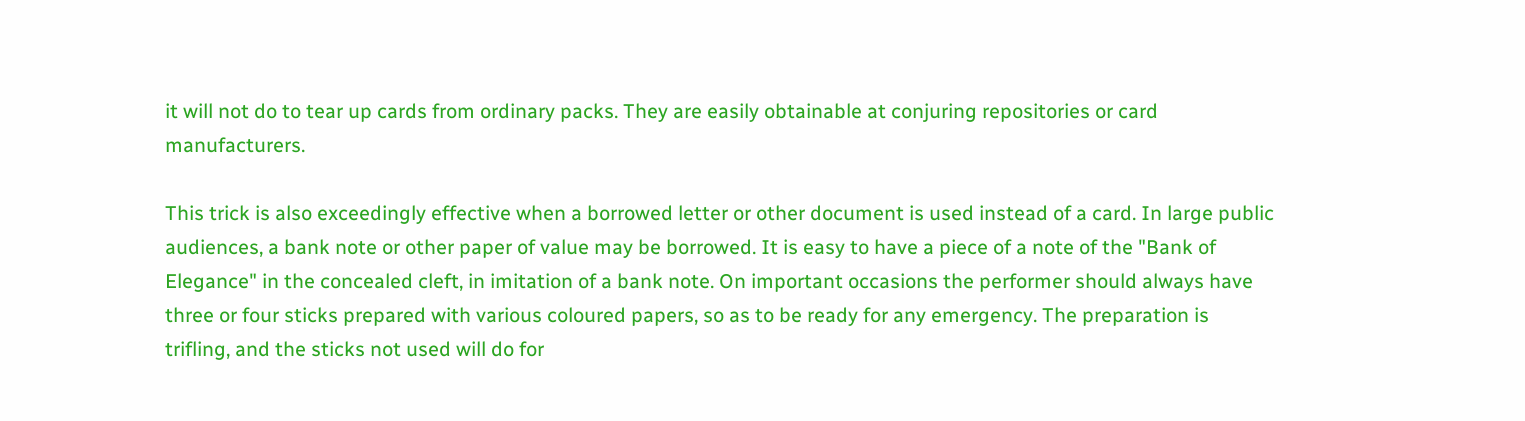it will not do to tear up cards from ordinary packs. They are easily obtainable at conjuring repositories or card manufacturers.

This trick is also exceedingly effective when a borrowed letter or other document is used instead of a card. In large public audiences, a bank note or other paper of value may be borrowed. It is easy to have a piece of a note of the "Bank of Elegance" in the concealed cleft, in imitation of a bank note. On important occasions the performer should always have three or four sticks prepared with various coloured papers, so as to be ready for any emergency. The preparation is trifling, and the sticks not used will do for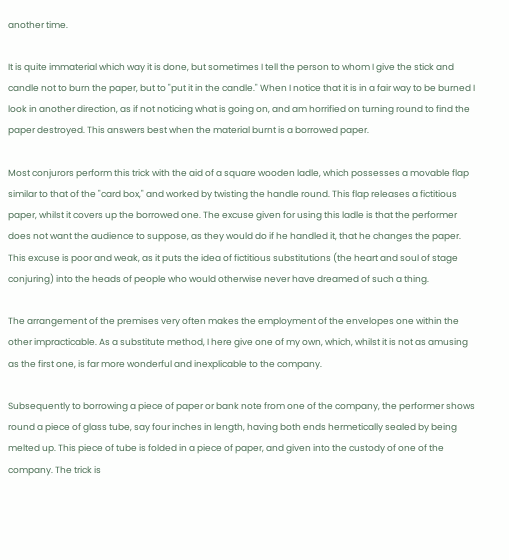another time.

It is quite immaterial which way it is done, but sometimes I tell the person to whom I give the stick and candle not to burn the paper, but to "put it in the candle." When I notice that it is in a fair way to be burned I look in another direction, as if not noticing what is going on, and am horrified on turning round to find the paper destroyed. This answers best when the material burnt is a borrowed paper.

Most conjurors perform this trick with the aid of a square wooden ladle, which possesses a movable flap similar to that of the "card box," and worked by twisting the handle round. This flap releases a fictitious paper, whilst it covers up the borrowed one. The excuse given for using this ladle is that the performer does not want the audience to suppose, as they would do if he handled it, that he changes the paper. This excuse is poor and weak, as it puts the idea of fictitious substitutions (the heart and soul of stage conjuring) into the heads of people who would otherwise never have dreamed of such a thing.

The arrangement of the premises very often makes the employment of the envelopes one within the other impracticable. As a substitute method, I here give one of my own, which, whilst it is not as amusing as the first one, is far more wonderful and inexplicable to the company.

Subsequently to borrowing a piece of paper or bank note from one of the company, the performer shows round a piece of glass tube, say four inches in length, having both ends hermetically sealed by being melted up. This piece of tube is folded in a piece of paper, and given into the custody of one of the company. The trick is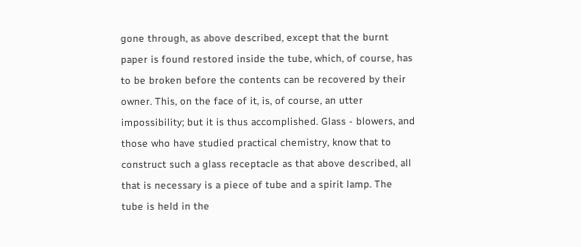gone through, as above described, except that the burnt paper is found restored inside the tube, which, of course, has to be broken before the contents can be recovered by their owner. This, on the face of it, is, of course, an utter impossibility; but it is thus accomplished. Glass - blowers, and those who have studied practical chemistry, know that to construct such a glass receptacle as that above described, all that is necessary is a piece of tube and a spirit lamp. The tube is held in the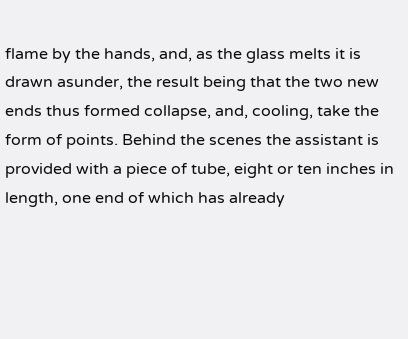flame by the hands, and, as the glass melts it is drawn asunder, the result being that the two new ends thus formed collapse, and, cooling, take the form of points. Behind the scenes the assistant is provided with a piece of tube, eight or ten inches in length, one end of which has already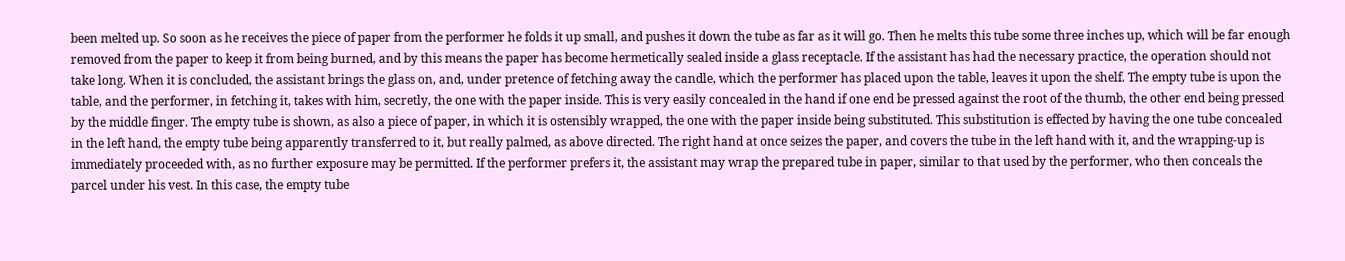been melted up. So soon as he receives the piece of paper from the performer he folds it up small, and pushes it down the tube as far as it will go. Then he melts this tube some three inches up, which will be far enough removed from the paper to keep it from being burned, and by this means the paper has become hermetically sealed inside a glass receptacle. If the assistant has had the necessary practice, the operation should not take long. When it is concluded, the assistant brings the glass on, and, under pretence of fetching away the candle, which the performer has placed upon the table, leaves it upon the shelf. The empty tube is upon the table, and the performer, in fetching it, takes with him, secretly, the one with the paper inside. This is very easily concealed in the hand if one end be pressed against the root of the thumb, the other end being pressed by the middle finger. The empty tube is shown, as also a piece of paper, in which it is ostensibly wrapped, the one with the paper inside being substituted. This substitution is effected by having the one tube concealed in the left hand, the empty tube being apparently transferred to it, but really palmed, as above directed. The right hand at once seizes the paper, and covers the tube in the left hand with it, and the wrapping-up is immediately proceeded with, as no further exposure may be permitted. If the performer prefers it, the assistant may wrap the prepared tube in paper, similar to that used by the performer, who then conceals the parcel under his vest. In this case, the empty tube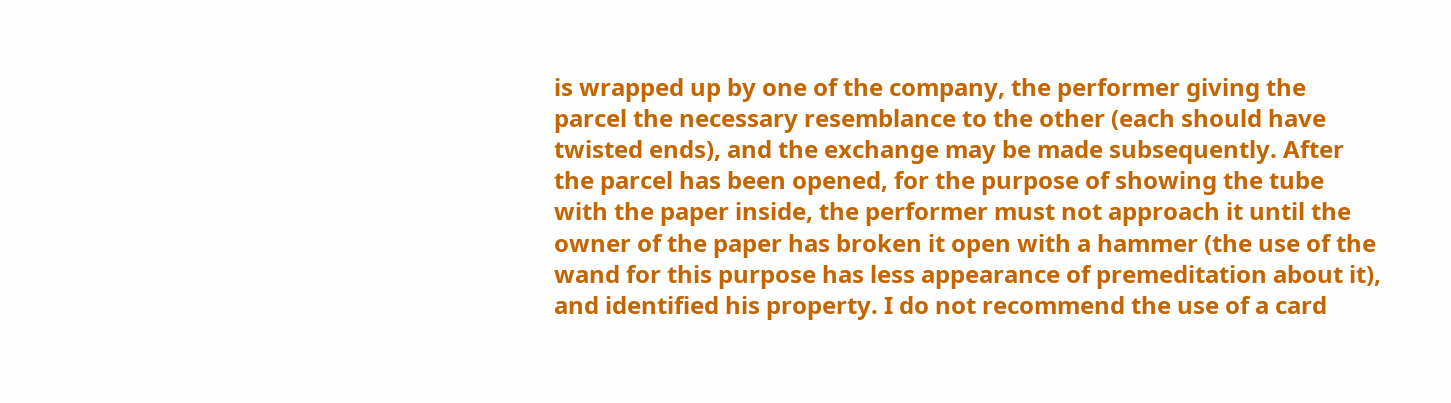is wrapped up by one of the company, the performer giving the parcel the necessary resemblance to the other (each should have twisted ends), and the exchange may be made subsequently. After the parcel has been opened, for the purpose of showing the tube with the paper inside, the performer must not approach it until the owner of the paper has broken it open with a hammer (the use of the wand for this purpose has less appearance of premeditation about it), and identified his property. I do not recommend the use of a card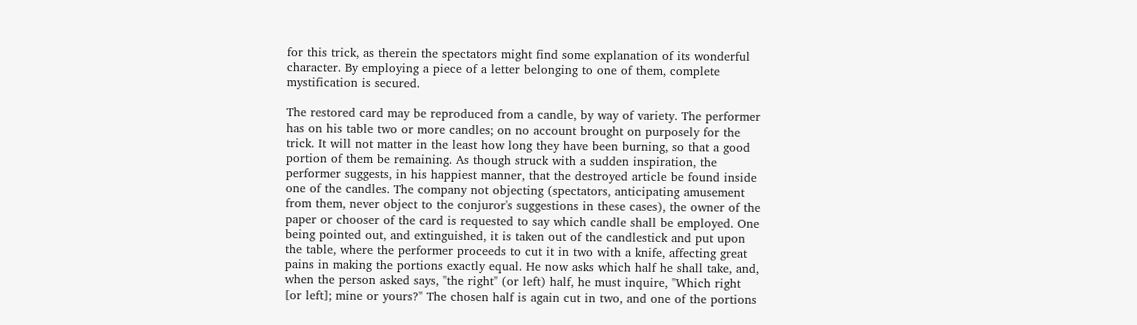for this trick, as therein the spectators might find some explanation of its wonderful character. By employing a piece of a letter belonging to one of them, complete mystification is secured.

The restored card may be reproduced from a candle, by way of variety. The performer has on his table two or more candles; on no account brought on purposely for the trick. It will not matter in the least how long they have been burning, so that a good portion of them be remaining. As though struck with a sudden inspiration, the performer suggests, in his happiest manner, that the destroyed article be found inside one of the candles. The company not objecting (spectators, anticipating amusement from them, never object to the conjuror's suggestions in these cases), the owner of the paper or chooser of the card is requested to say which candle shall be employed. One being pointed out, and extinguished, it is taken out of the candlestick and put upon the table, where the performer proceeds to cut it in two with a knife, affecting great pains in making the portions exactly equal. He now asks which half he shall take, and, when the person asked says, "the right" (or left) half, he must inquire, "Which right [or left]; mine or yours?" The chosen half is again cut in two, and one of the portions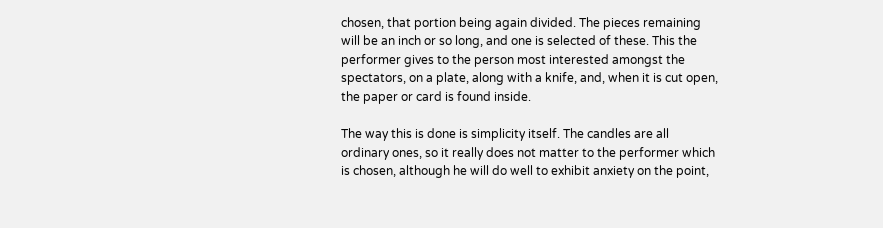chosen, that portion being again divided. The pieces remaining will be an inch or so long, and one is selected of these. This the performer gives to the person most interested amongst the spectators, on a plate, along with a knife, and, when it is cut open, the paper or card is found inside.

The way this is done is simplicity itself. The candles are all ordinary ones, so it really does not matter to the performer which is chosen, although he will do well to exhibit anxiety on the point,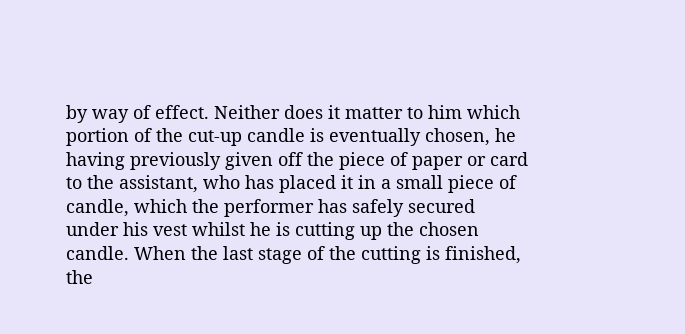by way of effect. Neither does it matter to him which portion of the cut-up candle is eventually chosen, he having previously given off the piece of paper or card to the assistant, who has placed it in a small piece of candle, which the performer has safely secured under his vest whilst he is cutting up the chosen candle. When the last stage of the cutting is finished, the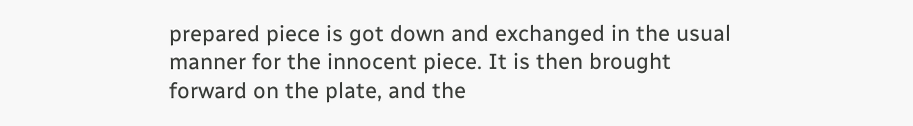prepared piece is got down and exchanged in the usual manner for the innocent piece. It is then brought forward on the plate, and the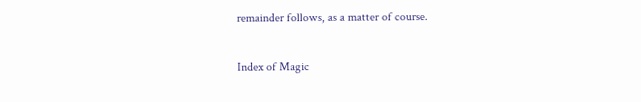remainder follows, as a matter of course.

Index of Magic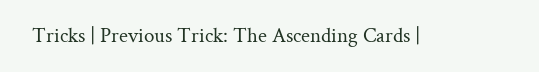Tricks | Previous Trick: The Ascending Cards |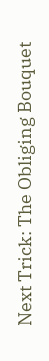Next Trick: The Obliging Bouquet